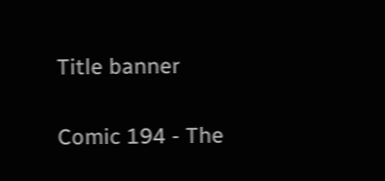Title banner

Comic 194 - The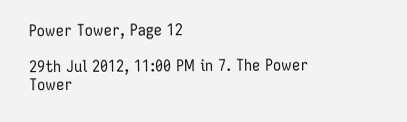Power Tower, Page 12

29th Jul 2012, 11:00 PM in 7. The Power Tower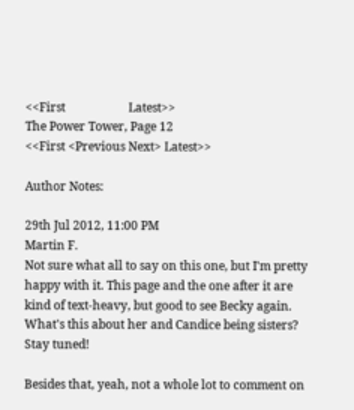<<First                     Latest>>
The Power Tower, Page 12
<<First <Previous Next> Latest>>

Author Notes:

29th Jul 2012, 11:00 PM
Martin F.
Not sure what all to say on this one, but I'm pretty happy with it. This page and the one after it are kind of text-heavy, but good to see Becky again. What's this about her and Candice being sisters? Stay tuned!

Besides that, yeah, not a whole lot to comment on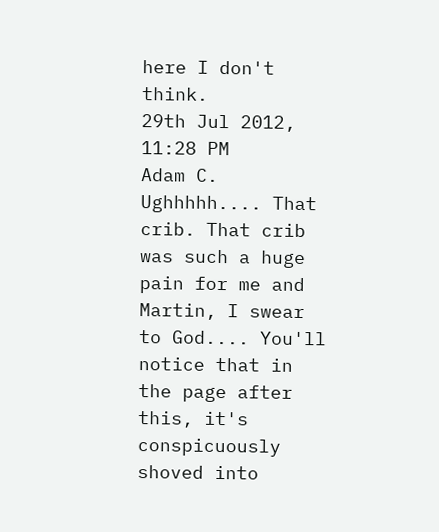here I don't think.
29th Jul 2012, 11:28 PM
Adam C.
Ughhhhh.... That crib. That crib was such a huge pain for me and Martin, I swear to God.... You'll notice that in the page after this, it's conspicuously shoved into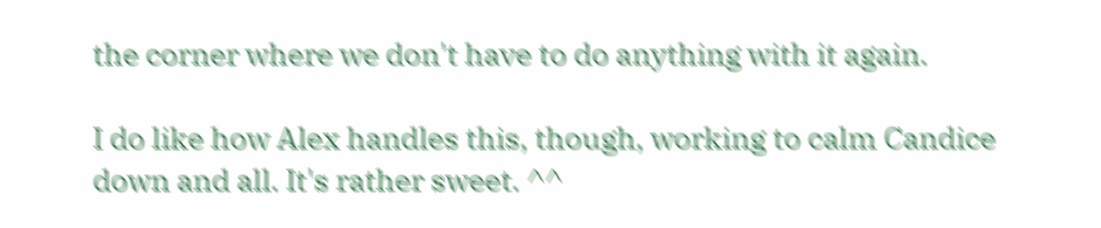the corner where we don't have to do anything with it again.

I do like how Alex handles this, though, working to calm Candice down and all. It's rather sweet. ^^